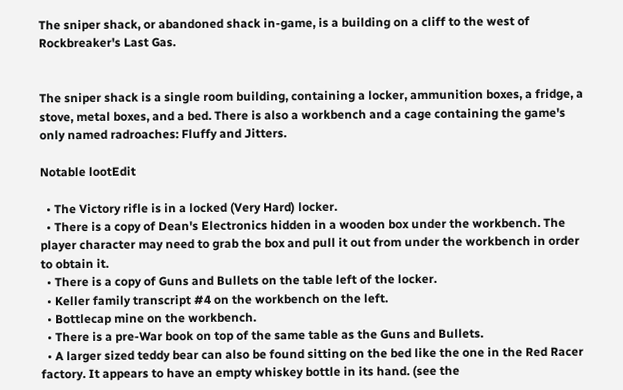The sniper shack, or abandoned shack in-game, is a building on a cliff to the west of Rockbreaker's Last Gas.


The sniper shack is a single room building, containing a locker, ammunition boxes, a fridge, a stove, metal boxes, and a bed. There is also a workbench and a cage containing the game's only named radroaches: Fluffy and Jitters.

Notable lootEdit

  • The Victory rifle is in a locked (Very Hard) locker.
  • There is a copy of Dean's Electronics hidden in a wooden box under the workbench. The player character may need to grab the box and pull it out from under the workbench in order to obtain it.
  • There is a copy of Guns and Bullets on the table left of the locker.
  • Keller family transcript #4 on the workbench on the left.
  • Bottlecap mine on the workbench.
  • There is a pre-War book on top of the same table as the Guns and Bullets.
  • A larger sized teddy bear can also be found sitting on the bed like the one in the Red Racer factory. It appears to have an empty whiskey bottle in its hand. (see the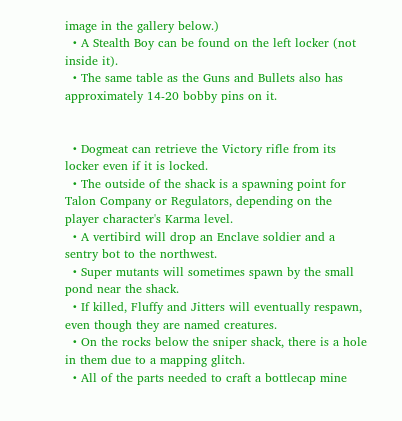image in the gallery below.)
  • A Stealth Boy can be found on the left locker (not inside it).
  • The same table as the Guns and Bullets also has approximately 14-20 bobby pins on it.


  • Dogmeat can retrieve the Victory rifle from its locker even if it is locked.
  • The outside of the shack is a spawning point for Talon Company or Regulators, depending on the player character's Karma level.
  • A vertibird will drop an Enclave soldier and a sentry bot to the northwest.
  • Super mutants will sometimes spawn by the small pond near the shack.
  • If killed, Fluffy and Jitters will eventually respawn, even though they are named creatures.
  • On the rocks below the sniper shack, there is a hole in them due to a mapping glitch.
  • All of the parts needed to craft a bottlecap mine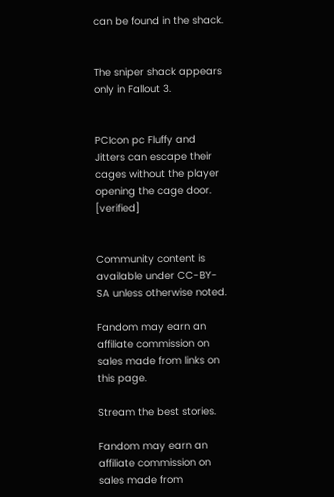can be found in the shack.


The sniper shack appears only in Fallout 3.


PCIcon pc Fluffy and Jitters can escape their cages without the player opening the cage door. [verified]


Community content is available under CC-BY-SA unless otherwise noted.

Fandom may earn an affiliate commission on sales made from links on this page.

Stream the best stories.

Fandom may earn an affiliate commission on sales made from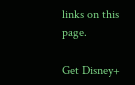links on this page.

Get Disney+